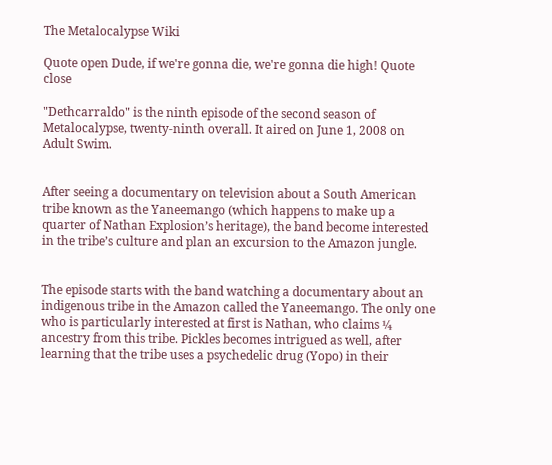The Metalocalypse Wiki

Quote open Dude, if we're gonna die, we're gonna die high! Quote close

"Dethcarraldo" is the ninth episode of the second season of Metalocalypse, twenty-ninth overall. It aired on June 1, 2008 on Adult Swim.


After seeing a documentary on television about a South American tribe known as the Yaneemango (which happens to make up a quarter of Nathan Explosion’s heritage), the band become interested in the tribe’s culture and plan an excursion to the Amazon jungle.


The episode starts with the band watching a documentary about an indigenous tribe in the Amazon called the Yaneemango. The only one who is particularly interested at first is Nathan, who claims ¼ ancestry from this tribe. Pickles becomes intrigued as well, after learning that the tribe uses a psychedelic drug (Yopo) in their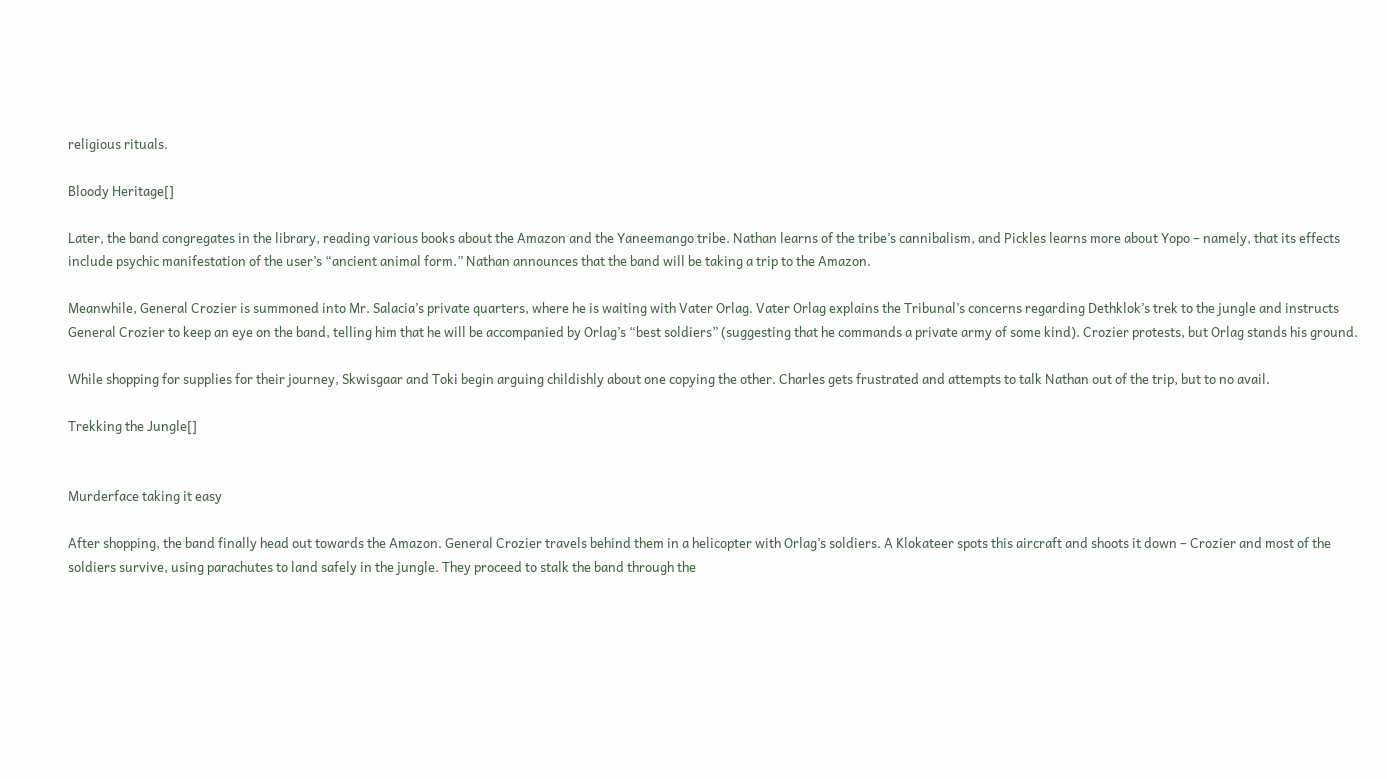religious rituals.

Bloody Heritage[]

Later, the band congregates in the library, reading various books about the Amazon and the Yaneemango tribe. Nathan learns of the tribe’s cannibalism, and Pickles learns more about Yopo – namely, that its effects include psychic manifestation of the user’s “ancient animal form.” Nathan announces that the band will be taking a trip to the Amazon.

Meanwhile, General Crozier is summoned into Mr. Salacia’s private quarters, where he is waiting with Vater Orlag. Vater Orlag explains the Tribunal’s concerns regarding Dethklok’s trek to the jungle and instructs General Crozier to keep an eye on the band, telling him that he will be accompanied by Orlag’s “best soldiers” (suggesting that he commands a private army of some kind). Crozier protests, but Orlag stands his ground.

While shopping for supplies for their journey, Skwisgaar and Toki begin arguing childishly about one copying the other. Charles gets frustrated and attempts to talk Nathan out of the trip, but to no avail.

Trekking the Jungle[]


Murderface taking it easy

After shopping, the band finally head out towards the Amazon. General Crozier travels behind them in a helicopter with Orlag’s soldiers. A Klokateer spots this aircraft and shoots it down – Crozier and most of the soldiers survive, using parachutes to land safely in the jungle. They proceed to stalk the band through the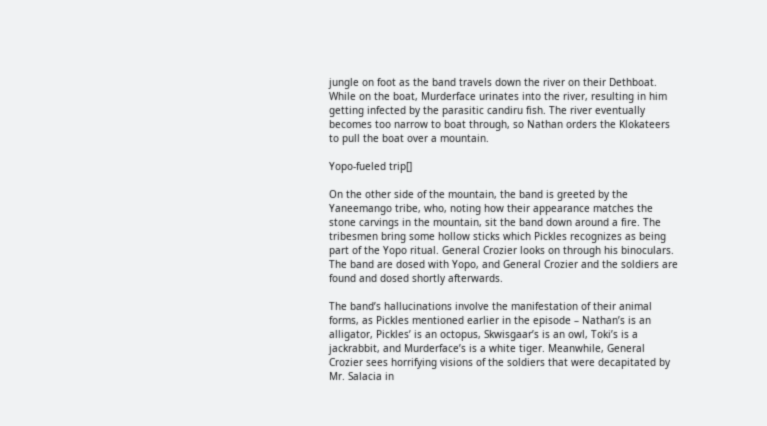jungle on foot as the band travels down the river on their Dethboat. While on the boat, Murderface urinates into the river, resulting in him getting infected by the parasitic candiru fish. The river eventually becomes too narrow to boat through, so Nathan orders the Klokateers to pull the boat over a mountain.

Yopo-fueled trip[]

On the other side of the mountain, the band is greeted by the Yaneemango tribe, who, noting how their appearance matches the stone carvings in the mountain, sit the band down around a fire. The tribesmen bring some hollow sticks which Pickles recognizes as being part of the Yopo ritual. General Crozier looks on through his binoculars. The band are dosed with Yopo, and General Crozier and the soldiers are found and dosed shortly afterwards.

The band’s hallucinations involve the manifestation of their animal forms, as Pickles mentioned earlier in the episode – Nathan’s is an alligator, Pickles’ is an octopus, Skwisgaar’s is an owl, Toki’s is a jackrabbit, and Murderface’s is a white tiger. Meanwhile, General Crozier sees horrifying visions of the soldiers that were decapitated by Mr. Salacia in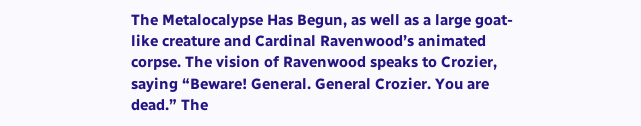The Metalocalypse Has Begun, as well as a large goat-like creature and Cardinal Ravenwood’s animated corpse. The vision of Ravenwood speaks to Crozier, saying “Beware! General. General Crozier. You are dead.” The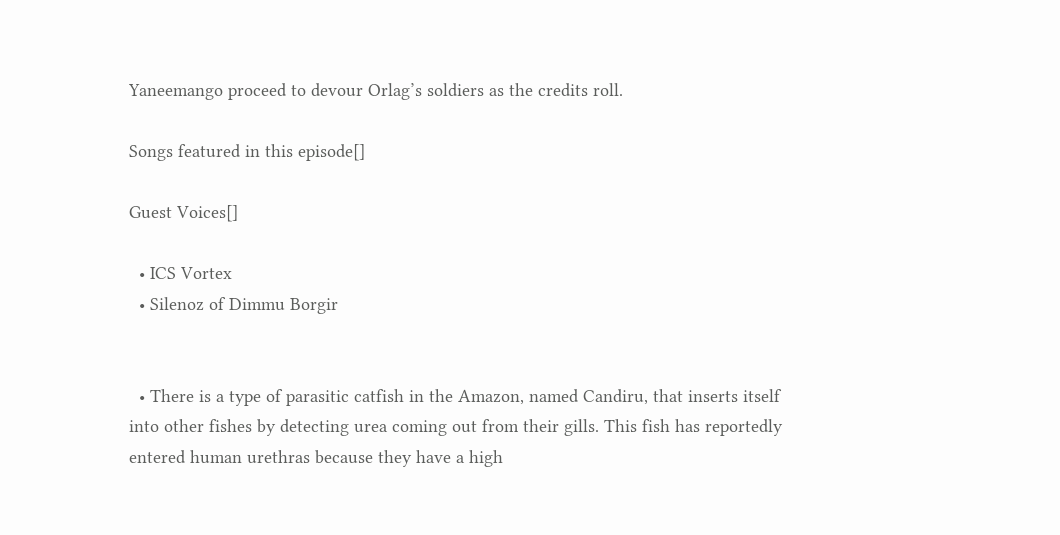Yaneemango proceed to devour Orlag’s soldiers as the credits roll.

Songs featured in this episode[]

Guest Voices[]

  • ICS Vortex
  • Silenoz of Dimmu Borgir


  • There is a type of parasitic catfish in the Amazon, named Candiru, that inserts itself into other fishes by detecting urea coming out from their gills. This fish has reportedly entered human urethras because they have a high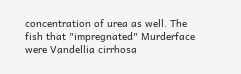concentration of urea as well. The fish that "impregnated" Murderface were Vandellia cirrhosa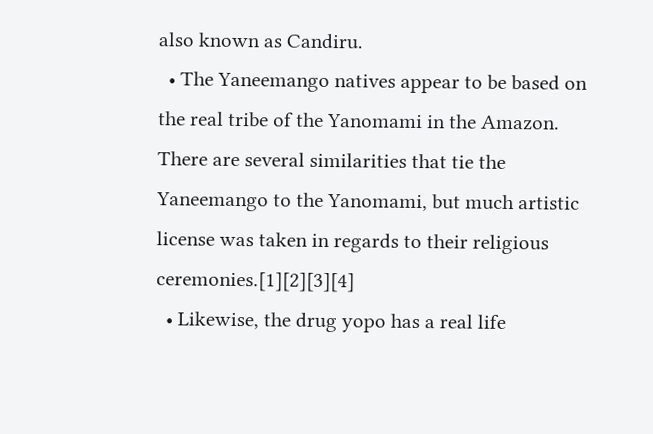also known as Candiru.
  • The Yaneemango natives appear to be based on the real tribe of the Yanomami in the Amazon. There are several similarities that tie the Yaneemango to the Yanomami, but much artistic license was taken in regards to their religious ceremonies.[1][2][3][4]
  • Likewise, the drug yopo has a real life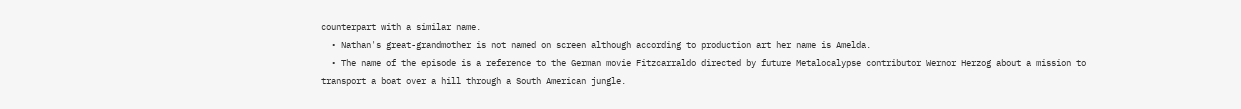counterpart with a similar name.
  • Nathan's great-grandmother is not named on screen although according to production art her name is Amelda.
  • The name of the episode is a reference to the German movie Fitzcarraldo directed by future Metalocalypse contributor Wernor Herzog about a mission to transport a boat over a hill through a South American jungle.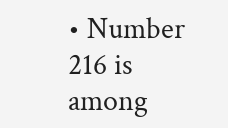• Number 216 is among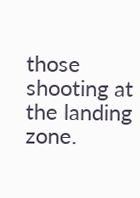those shooting at the landing zone.